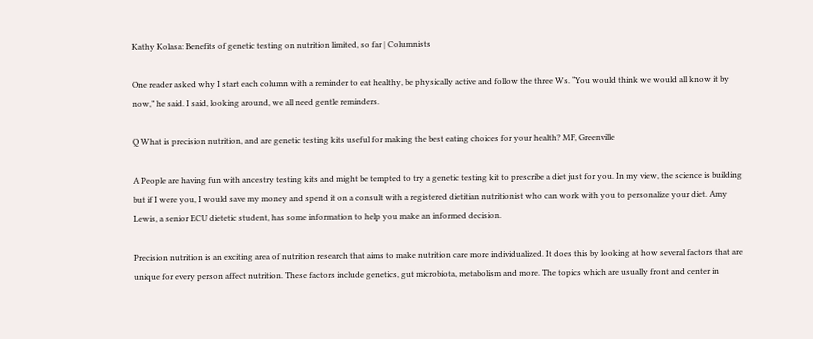Kathy Kolasa: Benefits of genetic testing on nutrition limited, so far | Columnists

One reader asked why I start each column with a reminder to eat healthy, be physically active and follow the three Ws. “You would think we would all know it by now,” he said. I said, looking around, we all need gentle reminders.

Q What is precision nutrition, and are genetic testing kits useful for making the best eating choices for your health? MF, Greenville

A People are having fun with ancestry testing kits and might be tempted to try a genetic testing kit to prescribe a diet just for you. In my view, the science is building but if I were you, I would save my money and spend it on a consult with a registered dietitian nutritionist who can work with you to personalize your diet. Amy Lewis, a senior ECU dietetic student, has some information to help you make an informed decision.

Precision nutrition is an exciting area of nutrition research that aims to make nutrition care more individualized. It does this by looking at how several factors that are unique for every person affect nutrition. These factors include genetics, gut microbiota, metabolism and more. The topics which are usually front and center in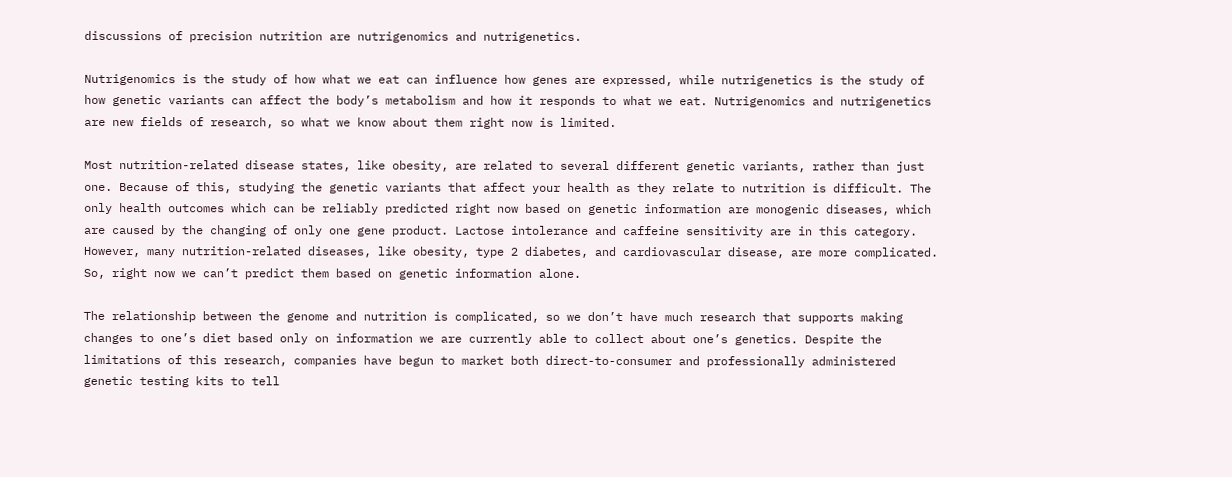discussions of precision nutrition are nutrigenomics and nutrigenetics.

Nutrigenomics is the study of how what we eat can influence how genes are expressed, while nutrigenetics is the study of how genetic variants can affect the body’s metabolism and how it responds to what we eat. Nutrigenomics and nutrigenetics are new fields of research, so what we know about them right now is limited.

Most nutrition-related disease states, like obesity, are related to several different genetic variants, rather than just one. Because of this, studying the genetic variants that affect your health as they relate to nutrition is difficult. The only health outcomes which can be reliably predicted right now based on genetic information are monogenic diseases, which are caused by the changing of only one gene product. Lactose intolerance and caffeine sensitivity are in this category. However, many nutrition-related diseases, like obesity, type 2 diabetes, and cardiovascular disease, are more complicated. So, right now we can’t predict them based on genetic information alone.

The relationship between the genome and nutrition is complicated, so we don’t have much research that supports making changes to one’s diet based only on information we are currently able to collect about one’s genetics. Despite the limitations of this research, companies have begun to market both direct-to-consumer and professionally administered genetic testing kits to tell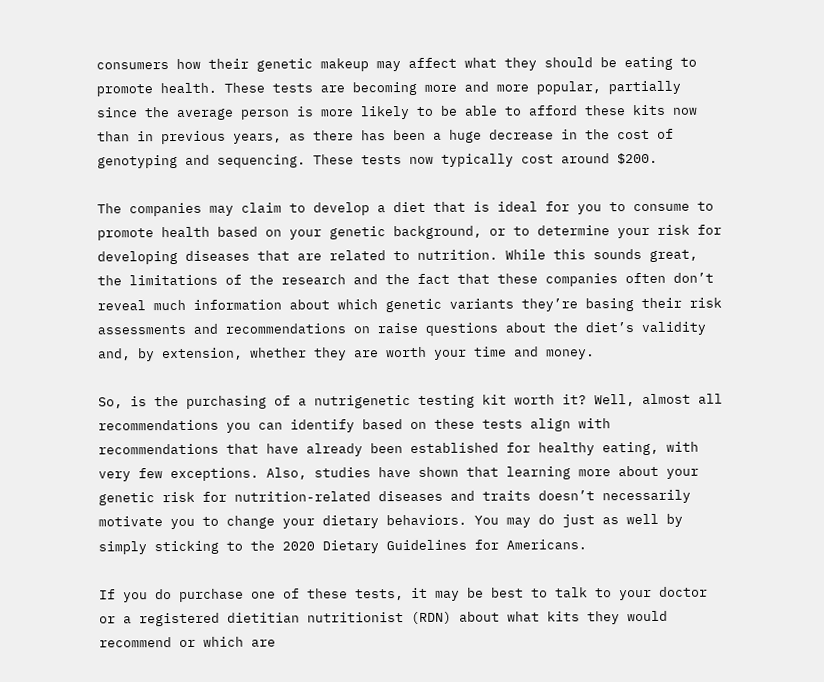consumers how their genetic makeup may affect what they should be eating to promote health. These tests are becoming more and more popular, partially since the average person is more likely to be able to afford these kits now than in previous years, as there has been a huge decrease in the cost of genotyping and sequencing. These tests now typically cost around $200.

The companies may claim to develop a diet that is ideal for you to consume to promote health based on your genetic background, or to determine your risk for developing diseases that are related to nutrition. While this sounds great, the limitations of the research and the fact that these companies often don’t reveal much information about which genetic variants they’re basing their risk assessments and recommendations on raise questions about the diet’s validity and, by extension, whether they are worth your time and money.

So, is the purchasing of a nutrigenetic testing kit worth it? Well, almost all recommendations you can identify based on these tests align with recommendations that have already been established for healthy eating, with very few exceptions. Also, studies have shown that learning more about your genetic risk for nutrition-related diseases and traits doesn’t necessarily motivate you to change your dietary behaviors. You may do just as well by simply sticking to the 2020 Dietary Guidelines for Americans.

If you do purchase one of these tests, it may be best to talk to your doctor or a registered dietitian nutritionist (RDN) about what kits they would recommend or which are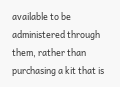available to be administered through them, rather than purchasing a kit that is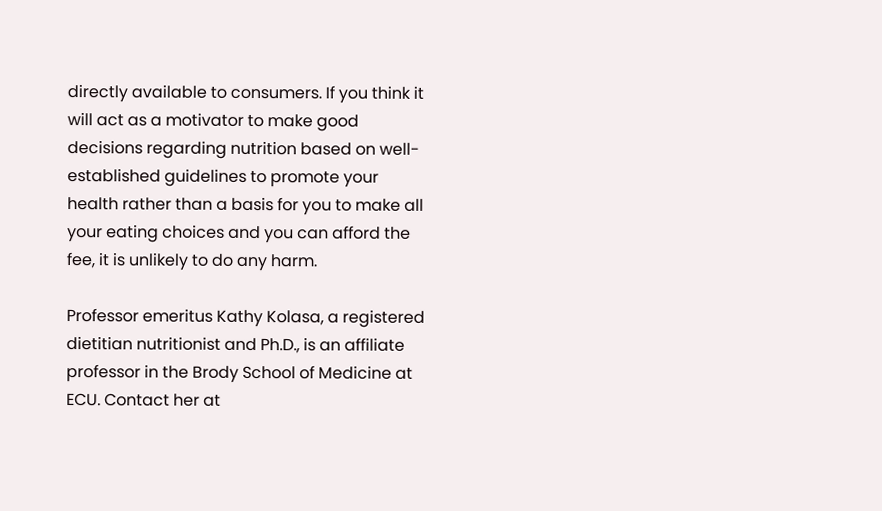directly available to consumers. If you think it will act as a motivator to make good decisions regarding nutrition based on well-established guidelines to promote your health rather than a basis for you to make all your eating choices and you can afford the fee, it is unlikely to do any harm.

Professor emeritus Kathy Kolasa, a registered dietitian nutritionist and Ph.D., is an affiliate professor in the Brody School of Medicine at ECU. Contact her at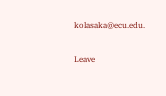kolasaka@ecu.edu.

Leave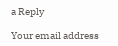a Reply

Your email address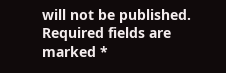will not be published. Required fields are marked *